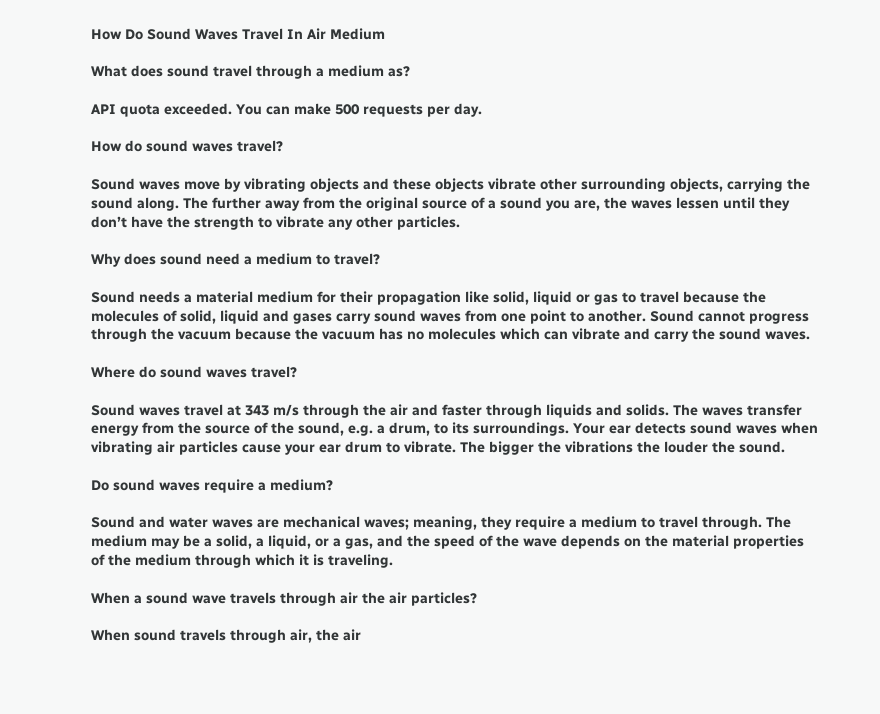How Do Sound Waves Travel In Air Medium

What does sound travel through a medium as?

API quota exceeded. You can make 500 requests per day.

How do sound waves travel?

Sound waves move by vibrating objects and these objects vibrate other surrounding objects, carrying the sound along. The further away from the original source of a sound you are, the waves lessen until they don’t have the strength to vibrate any other particles.

Why does sound need a medium to travel?

Sound needs a material medium for their propagation like solid, liquid or gas to travel because the molecules of solid, liquid and gases carry sound waves from one point to another. Sound cannot progress through the vacuum because the vacuum has no molecules which can vibrate and carry the sound waves.

Where do sound waves travel?

Sound waves travel at 343 m/s through the air and faster through liquids and solids. The waves transfer energy from the source of the sound, e.g. a drum, to its surroundings. Your ear detects sound waves when vibrating air particles cause your ear drum to vibrate. The bigger the vibrations the louder the sound.

Do sound waves require a medium?

Sound and water waves are mechanical waves; meaning, they require a medium to travel through. The medium may be a solid, a liquid, or a gas, and the speed of the wave depends on the material properties of the medium through which it is traveling.

When a sound wave travels through air the air particles?

When sound travels through air, the air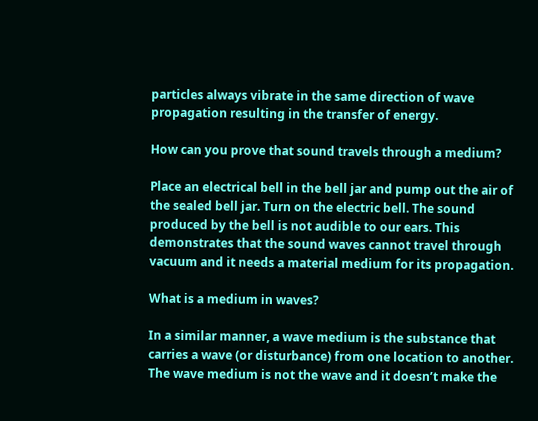particles always vibrate in the same direction of wave propagation resulting in the transfer of energy.

How can you prove that sound travels through a medium?

Place an electrical bell in the bell jar and pump out the air of the sealed bell jar. Turn on the electric bell. The sound produced by the bell is not audible to our ears. This demonstrates that the sound waves cannot travel through vacuum and it needs a material medium for its propagation.

What is a medium in waves?

In a similar manner, a wave medium is the substance that carries a wave (or disturbance) from one location to another. The wave medium is not the wave and it doesn’t make the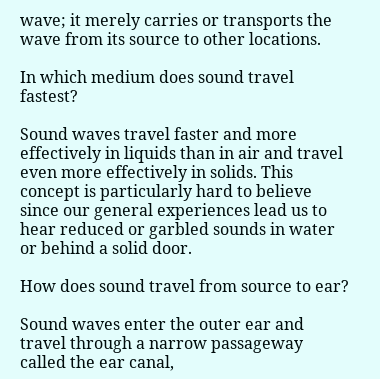wave; it merely carries or transports the wave from its source to other locations.

In which medium does sound travel fastest?

Sound waves travel faster and more effectively in liquids than in air and travel even more effectively in solids. This concept is particularly hard to believe since our general experiences lead us to hear reduced or garbled sounds in water or behind a solid door.

How does sound travel from source to ear?

Sound waves enter the outer ear and travel through a narrow passageway called the ear canal,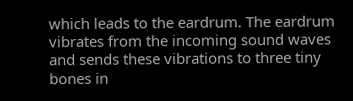which leads to the eardrum. The eardrum vibrates from the incoming sound waves and sends these vibrations to three tiny bones in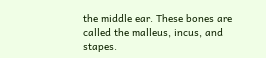the middle ear. These bones are called the malleus, incus, and stapes.